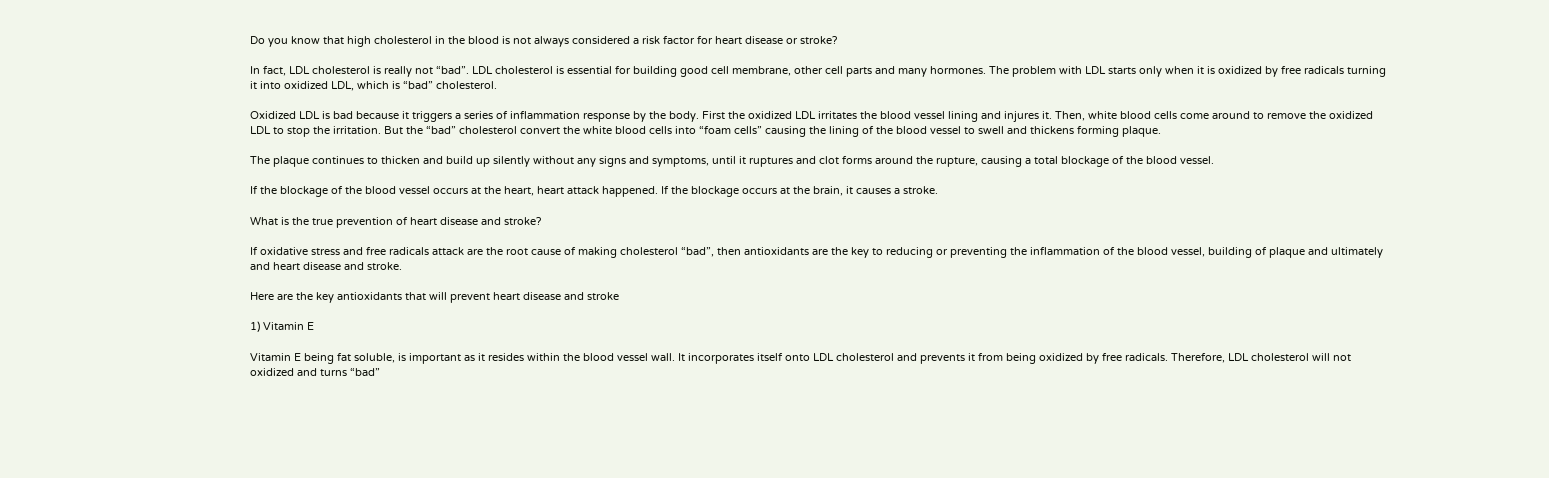Do you know that high cholesterol in the blood is not always considered a risk factor for heart disease or stroke?

In fact, LDL cholesterol is really not “bad”. LDL cholesterol is essential for building good cell membrane, other cell parts and many hormones. The problem with LDL starts only when it is oxidized by free radicals turning it into oxidized LDL, which is “bad” cholesterol.

Oxidized LDL is bad because it triggers a series of inflammation response by the body. First the oxidized LDL irritates the blood vessel lining and injures it. Then, white blood cells come around to remove the oxidized LDL to stop the irritation. But the “bad” cholesterol convert the white blood cells into “foam cells” causing the lining of the blood vessel to swell and thickens forming plaque.

The plaque continues to thicken and build up silently without any signs and symptoms, until it ruptures and clot forms around the rupture, causing a total blockage of the blood vessel.

If the blockage of the blood vessel occurs at the heart, heart attack happened. If the blockage occurs at the brain, it causes a stroke.

What is the true prevention of heart disease and stroke?

If oxidative stress and free radicals attack are the root cause of making cholesterol “bad”, then antioxidants are the key to reducing or preventing the inflammation of the blood vessel, building of plaque and ultimately and heart disease and stroke.

Here are the key antioxidants that will prevent heart disease and stroke

1) Vitamin E

Vitamin E being fat soluble, is important as it resides within the blood vessel wall. It incorporates itself onto LDL cholesterol and prevents it from being oxidized by free radicals. Therefore, LDL cholesterol will not oxidized and turns “bad”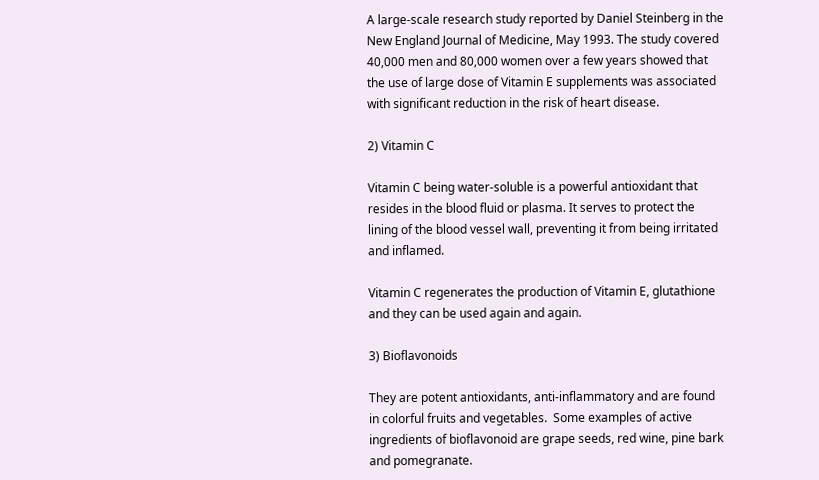A large-scale research study reported by Daniel Steinberg in the New England Journal of Medicine, May 1993. The study covered 40,000 men and 80,000 women over a few years showed that the use of large dose of Vitamin E supplements was associated with significant reduction in the risk of heart disease.

2) Vitamin C

Vitamin C being water-soluble is a powerful antioxidant that resides in the blood fluid or plasma. It serves to protect the lining of the blood vessel wall, preventing it from being irritated and inflamed.

Vitamin C regenerates the production of Vitamin E, glutathione and they can be used again and again.

3) Bioflavonoids

They are potent antioxidants, anti-inflammatory and are found in colorful fruits and vegetables.  Some examples of active ingredients of bioflavonoid are grape seeds, red wine, pine bark and pomegranate.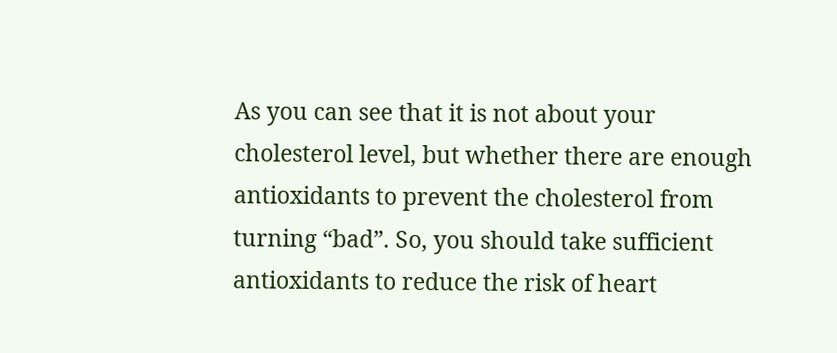As you can see that it is not about your cholesterol level, but whether there are enough antioxidants to prevent the cholesterol from turning “bad”. So, you should take sufficient antioxidants to reduce the risk of heart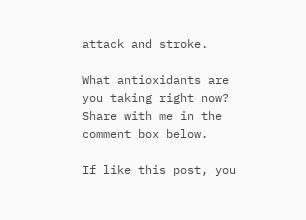attack and stroke.

What antioxidants are you taking right now? Share with me in the comment box below.

If like this post, you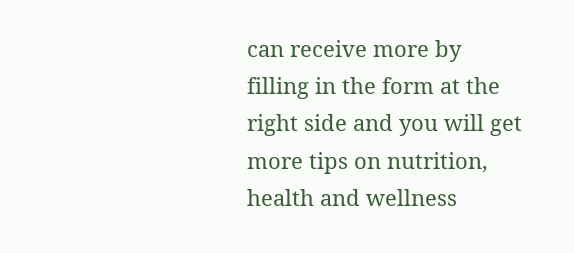can receive more by filling in the form at the right side and you will get more tips on nutrition, health and wellness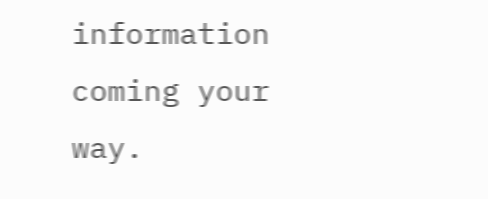information coming your way.